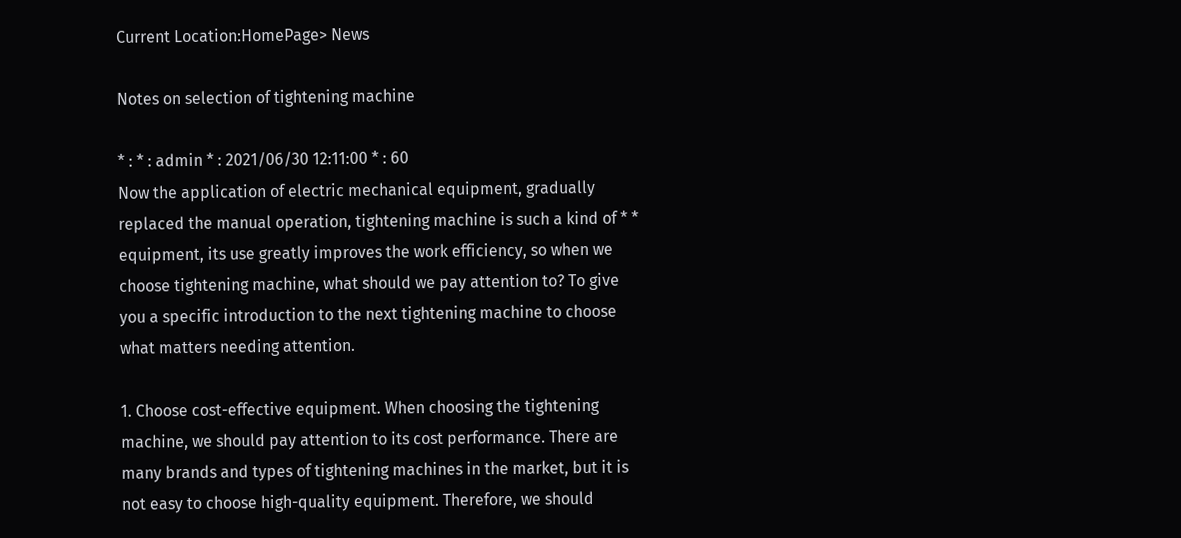Current Location:HomePage> News

Notes on selection of tightening machine

* : * : admin * : 2021/06/30 12:11:00 * : 60
Now the application of electric mechanical equipment, gradually replaced the manual operation, tightening machine is such a kind of * * equipment, its use greatly improves the work efficiency, so when we choose tightening machine, what should we pay attention to? To give you a specific introduction to the next tightening machine to choose what matters needing attention.

1. Choose cost-effective equipment. When choosing the tightening machine, we should pay attention to its cost performance. There are many brands and types of tightening machines in the market, but it is not easy to choose high-quality equipment. Therefore, we should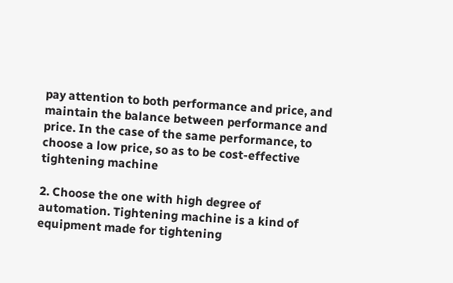pay attention to both performance and price, and maintain the balance between performance and price. In the case of the same performance, to choose a low price, so as to be cost-effective tightening machine

2. Choose the one with high degree of automation. Tightening machine is a kind of equipment made for tightening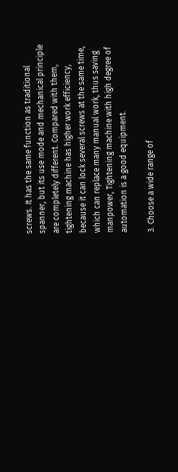screws. It has the same function as traditional spanner, but its use mode and mechanical principle are completely different. Compared with them, tightening machine has higher work efficiency, because it can lock several screws at the same time, which can replace many manual work, thus saving manpower, Tightening machine with high degree of automation is a good equipment.

3. Choose a wide range of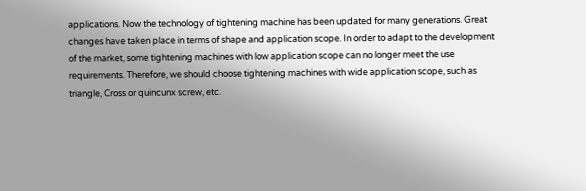applications. Now the technology of tightening machine has been updated for many generations. Great changes have taken place in terms of shape and application scope. In order to adapt to the development of the market, some tightening machines with low application scope can no longer meet the use requirements. Therefore, we should choose tightening machines with wide application scope, such as triangle, Cross or quincunx screw, etc.